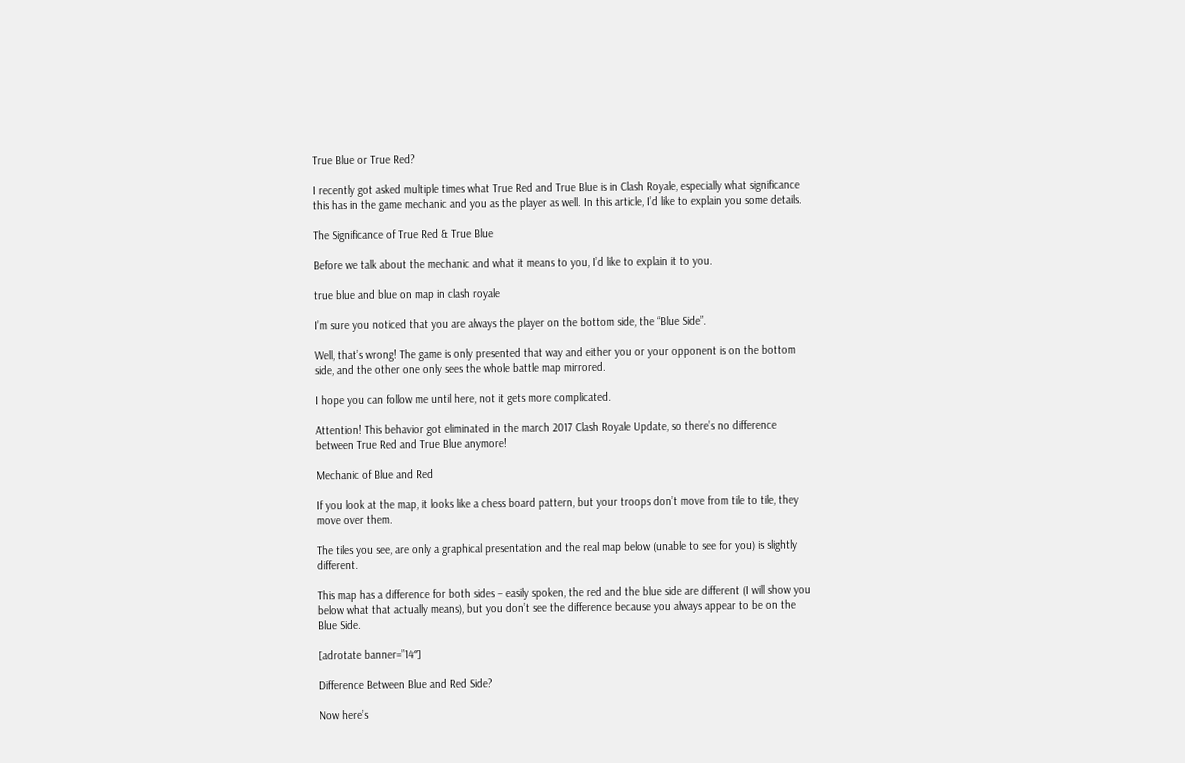True Blue or True Red?

I recently got asked multiple times what True Red and True Blue is in Clash Royale, especially what significance this has in the game mechanic and you as the player as well. In this article, I’d like to explain you some details.

The Significance of True Red & True Blue

Before we talk about the mechanic and what it means to you, I’d like to explain it to you.

true blue and blue on map in clash royale

I’m sure you noticed that you are always the player on the bottom side, the “Blue Side”.

Well, that’s wrong! The game is only presented that way and either you or your opponent is on the bottom side, and the other one only sees the whole battle map mirrored.

I hope you can follow me until here, not it gets more complicated.

Attention! This behavior got eliminated in the march 2017 Clash Royale Update, so there’s no difference between True Red and True Blue anymore!

Mechanic of Blue and Red

If you look at the map, it looks like a chess board pattern, but your troops don’t move from tile to tile, they move over them.

The tiles you see, are only a graphical presentation and the real map below (unable to see for you) is slightly different.

This map has a difference for both sides – easily spoken, the red and the blue side are different (I will show you below what that actually means), but you don’t see the difference because you always appear to be on the Blue Side.

[adrotate banner=”14″]

Difference Between Blue and Red Side?

Now here’s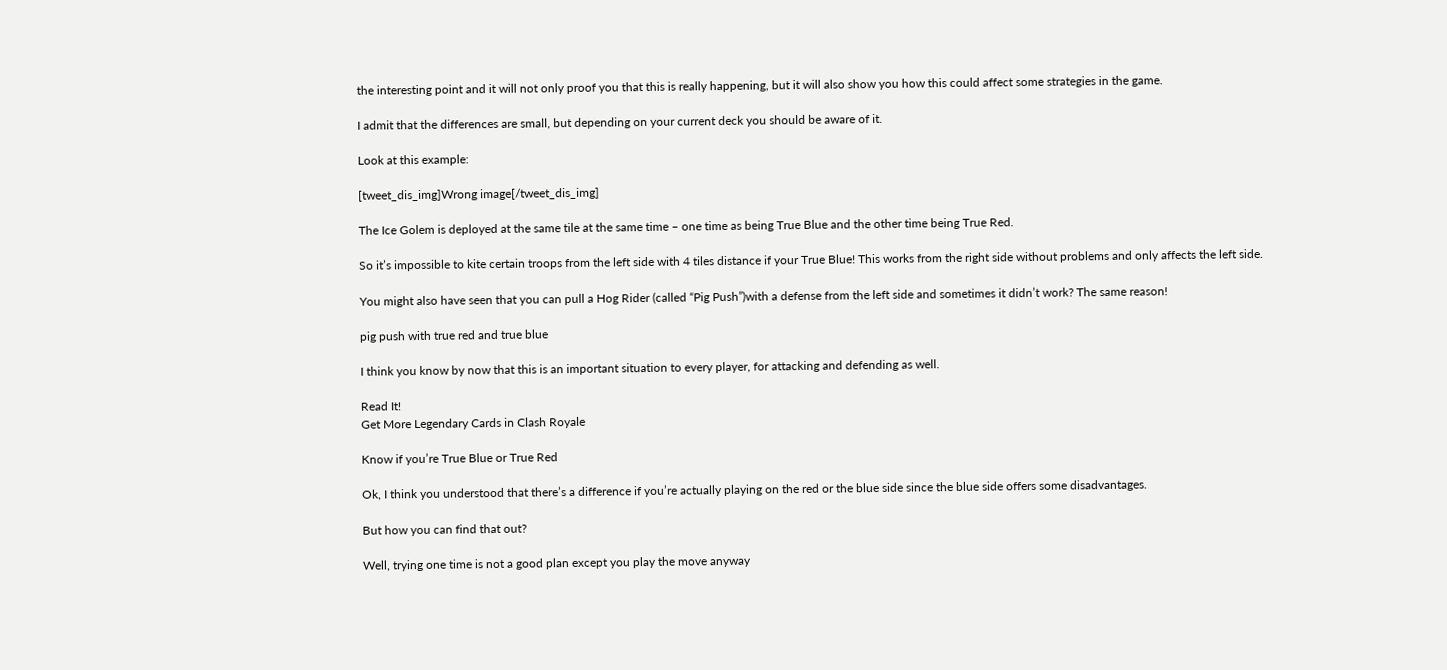the interesting point and it will not only proof you that this is really happening, but it will also show you how this could affect some strategies in the game.

I admit that the differences are small, but depending on your current deck you should be aware of it.

Look at this example:

[tweet_dis_img]Wrong image[/tweet_dis_img]

The Ice Golem is deployed at the same tile at the same time – one time as being True Blue and the other time being True Red.

So it’s impossible to kite certain troops from the left side with 4 tiles distance if your True Blue! This works from the right side without problems and only affects the left side.

You might also have seen that you can pull a Hog Rider (called “Pig Push”)with a defense from the left side and sometimes it didn’t work? The same reason!

pig push with true red and true blue

I think you know by now that this is an important situation to every player, for attacking and defending as well.

Read It!
Get More Legendary Cards in Clash Royale

Know if you’re True Blue or True Red

Ok, I think you understood that there’s a difference if you’re actually playing on the red or the blue side since the blue side offers some disadvantages.

But how you can find that out?

Well, trying one time is not a good plan except you play the move anyway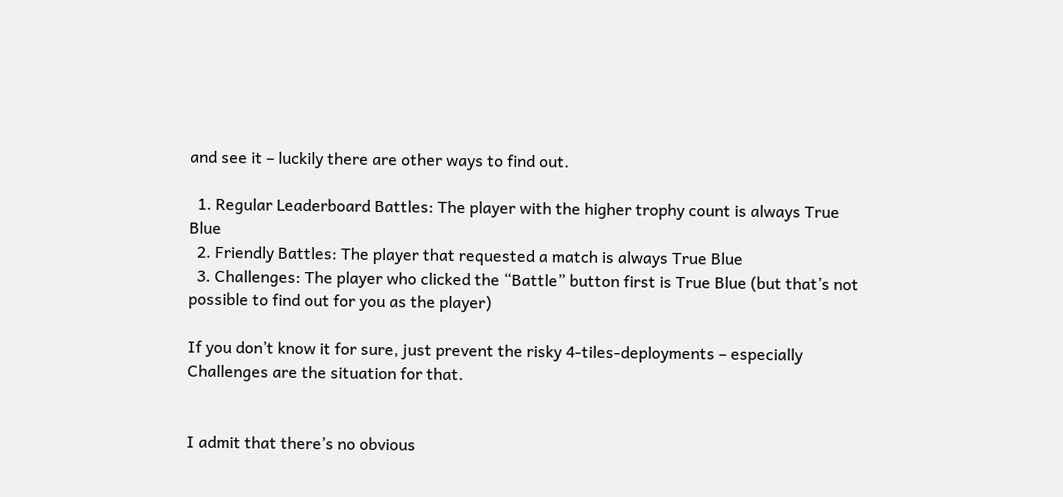and see it – luckily there are other ways to find out.

  1. Regular Leaderboard Battles: The player with the higher trophy count is always True Blue
  2. Friendly Battles: The player that requested a match is always True Blue
  3. Challenges: The player who clicked the “Battle” button first is True Blue (but that’s not possible to find out for you as the player)

If you don’t know it for sure, just prevent the risky 4-tiles-deployments – especially Challenges are the situation for that.


I admit that there’s no obvious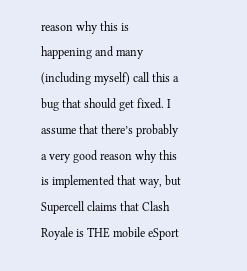reason why this is happening and many (including myself) call this a bug that should get fixed. I assume that there’s probably a very good reason why this is implemented that way, but Supercell claims that Clash Royale is THE mobile eSport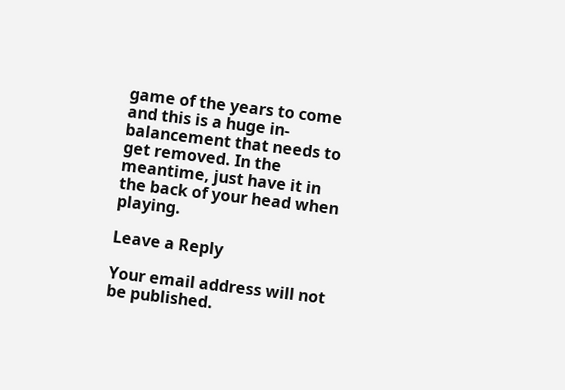game of the years to come and this is a huge in-balancement that needs to get removed. In the meantime, just have it in the back of your head when playing.

Leave a Reply

Your email address will not be published.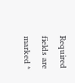Required fields are marked *